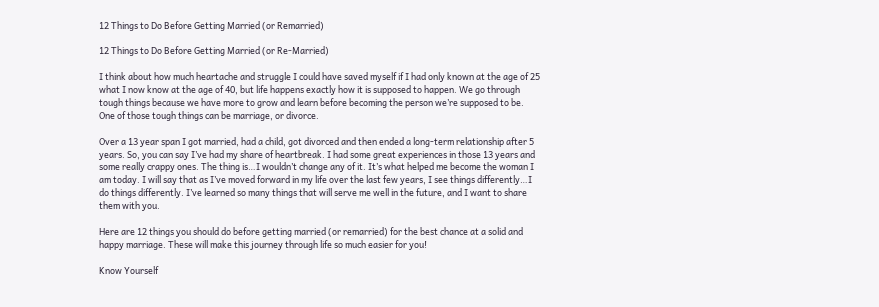12 Things to Do Before Getting Married (or Remarried)

12 Things to Do Before Getting Married (or Re-Married)

I think about how much heartache and struggle I could have saved myself if I had only known at the age of 25 what I now know at the age of 40, but life happens exactly how it is supposed to happen. We go through tough things because we have more to grow and learn before becoming the person we’re supposed to be. One of those tough things can be marriage, or divorce.

Over a 13 year span I got married, had a child, got divorced and then ended a long-term relationship after 5 years. So, you can say I’ve had my share of heartbreak. I had some great experiences in those 13 years and some really crappy ones. The thing is…I wouldn’t change any of it. It’s what helped me become the woman I am today. I will say that as I’ve moved forward in my life over the last few years, I see things differently…I do things differently. I’ve learned so many things that will serve me well in the future, and I want to share them with you.

Here are 12 things you should do before getting married (or remarried) for the best chance at a solid and happy marriage. These will make this journey through life so much easier for you!

Know Yourself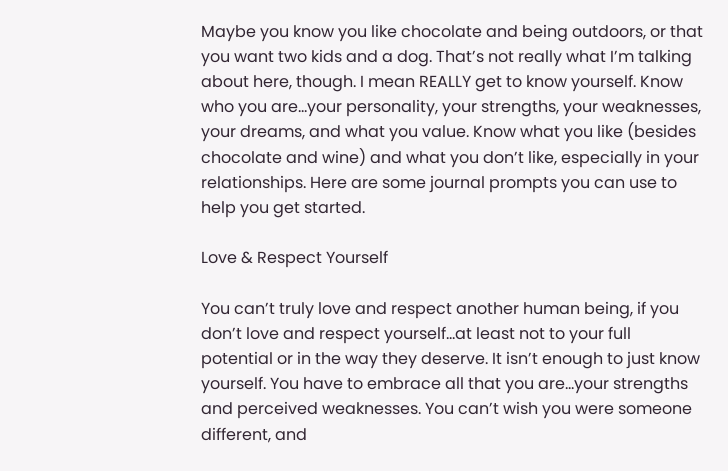Maybe you know you like chocolate and being outdoors, or that you want two kids and a dog. That’s not really what I’m talking about here, though. I mean REALLY get to know yourself. Know who you are…your personality, your strengths, your weaknesses, your dreams, and what you value. Know what you like (besides chocolate and wine) and what you don’t like, especially in your relationships. Here are some journal prompts you can use to help you get started.

Love & Respect Yourself

You can’t truly love and respect another human being, if you don’t love and respect yourself…at least not to your full potential or in the way they deserve. It isn’t enough to just know yourself. You have to embrace all that you are…your strengths and perceived weaknesses. You can’t wish you were someone different, and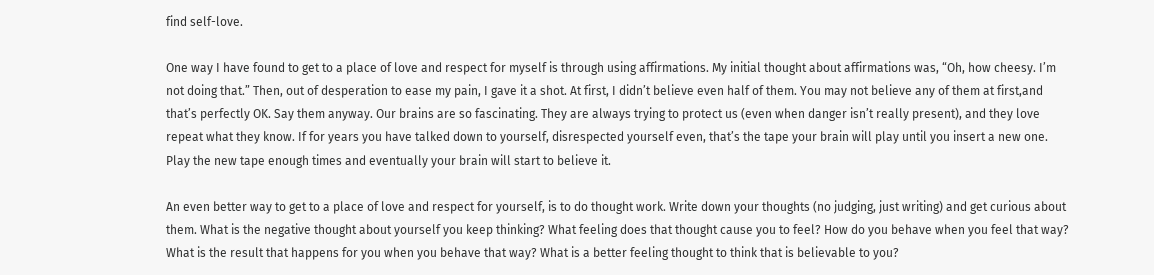find self-love.

One way I have found to get to a place of love and respect for myself is through using affirmations. My initial thought about affirmations was, “Oh, how cheesy. I’m not doing that.” Then, out of desperation to ease my pain, I gave it a shot. At first, I didn’t believe even half of them. You may not believe any of them at first,and that’s perfectly OK. Say them anyway. Our brains are so fascinating. They are always trying to protect us (even when danger isn’t really present), and they love repeat what they know. If for years you have talked down to yourself, disrespected yourself even, that’s the tape your brain will play until you insert a new one. Play the new tape enough times and eventually your brain will start to believe it.

An even better way to get to a place of love and respect for yourself, is to do thought work. Write down your thoughts (no judging, just writing) and get curious about them. What is the negative thought about yourself you keep thinking? What feeling does that thought cause you to feel? How do you behave when you feel that way? What is the result that happens for you when you behave that way? What is a better feeling thought to think that is believable to you?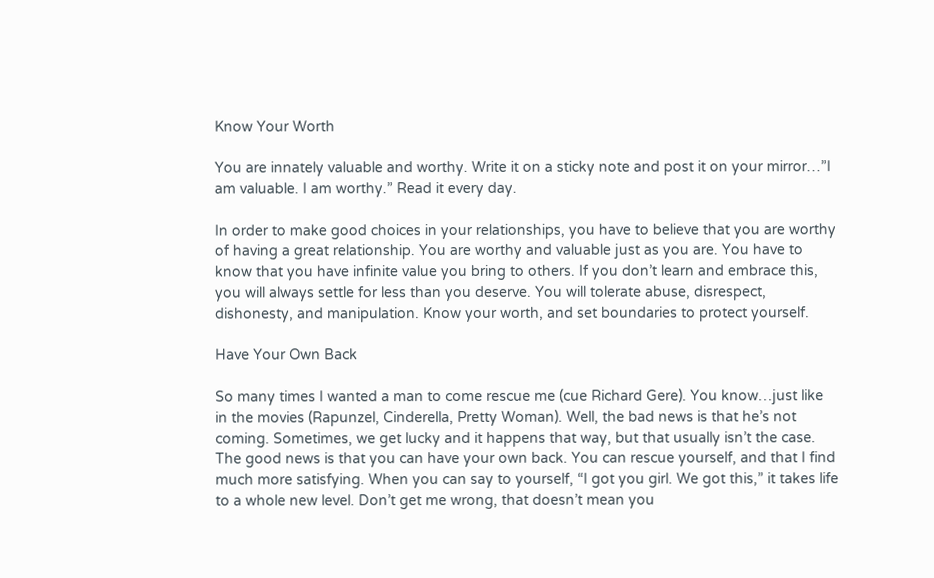Know Your Worth

You are innately valuable and worthy. Write it on a sticky note and post it on your mirror…”I am valuable. I am worthy.” Read it every day.

In order to make good choices in your relationships, you have to believe that you are worthy of having a great relationship. You are worthy and valuable just as you are. You have to know that you have infinite value you bring to others. If you don’t learn and embrace this, you will always settle for less than you deserve. You will tolerate abuse, disrespect, dishonesty, and manipulation. Know your worth, and set boundaries to protect yourself.

Have Your Own Back

So many times I wanted a man to come rescue me (cue Richard Gere). You know…just like in the movies (Rapunzel, Cinderella, Pretty Woman). Well, the bad news is that he’s not coming. Sometimes, we get lucky and it happens that way, but that usually isn’t the case. The good news is that you can have your own back. You can rescue yourself, and that I find much more satisfying. When you can say to yourself, “I got you girl. We got this,” it takes life to a whole new level. Don’t get me wrong, that doesn’t mean you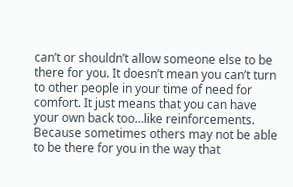can’t or shouldn’t allow someone else to be there for you. It doesn’t mean you can’t turn to other people in your time of need for comfort. It just means that you can have your own back too…like reinforcements. Because sometimes others may not be able to be there for you in the way that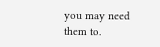you may need them to.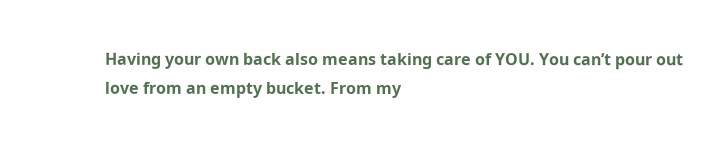Having your own back also means taking care of YOU. You can’t pour out love from an empty bucket. From my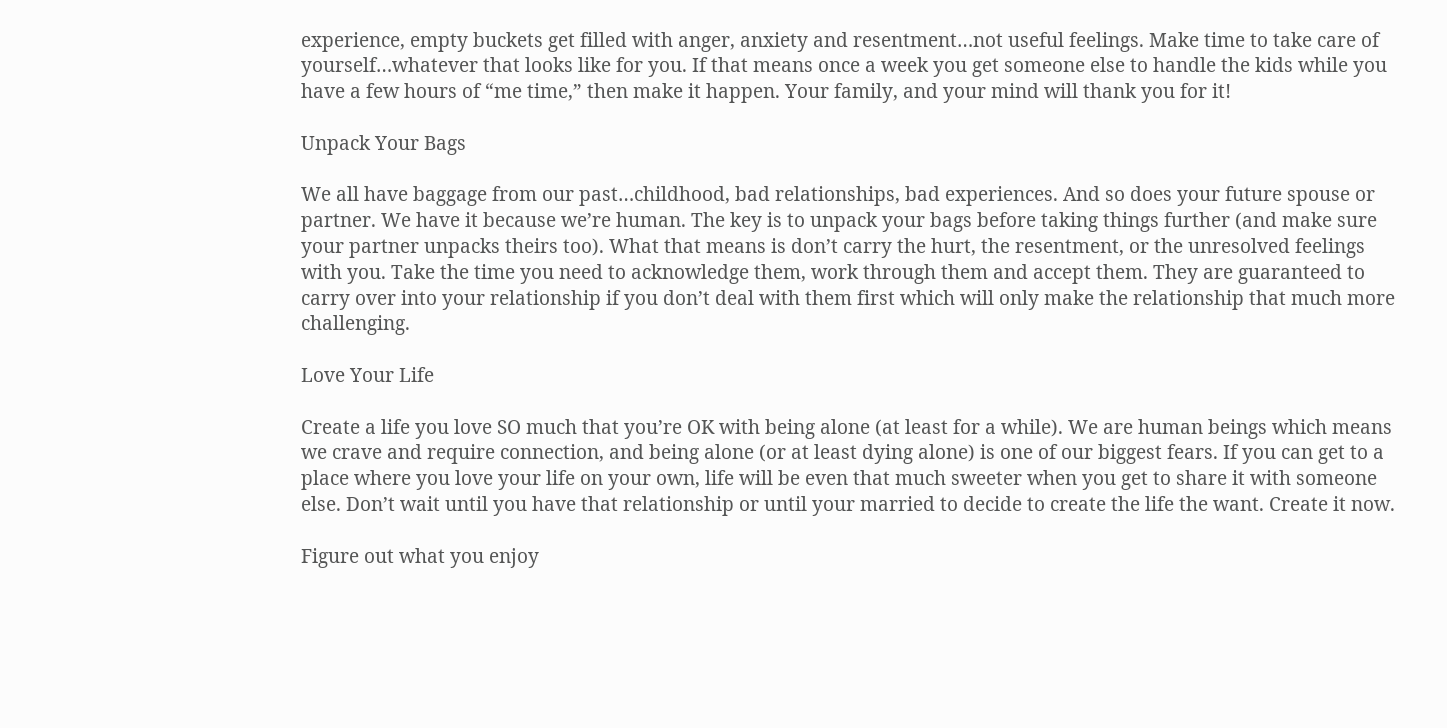experience, empty buckets get filled with anger, anxiety and resentment…not useful feelings. Make time to take care of yourself…whatever that looks like for you. If that means once a week you get someone else to handle the kids while you have a few hours of “me time,” then make it happen. Your family, and your mind will thank you for it!

Unpack Your Bags

We all have baggage from our past…childhood, bad relationships, bad experiences. And so does your future spouse or partner. We have it because we’re human. The key is to unpack your bags before taking things further (and make sure your partner unpacks theirs too). What that means is don’t carry the hurt, the resentment, or the unresolved feelings with you. Take the time you need to acknowledge them, work through them and accept them. They are guaranteed to carry over into your relationship if you don’t deal with them first which will only make the relationship that much more challenging.

Love Your Life

Create a life you love SO much that you’re OK with being alone (at least for a while). We are human beings which means we crave and require connection, and being alone (or at least dying alone) is one of our biggest fears. If you can get to a place where you love your life on your own, life will be even that much sweeter when you get to share it with someone else. Don’t wait until you have that relationship or until your married to decide to create the life the want. Create it now.

Figure out what you enjoy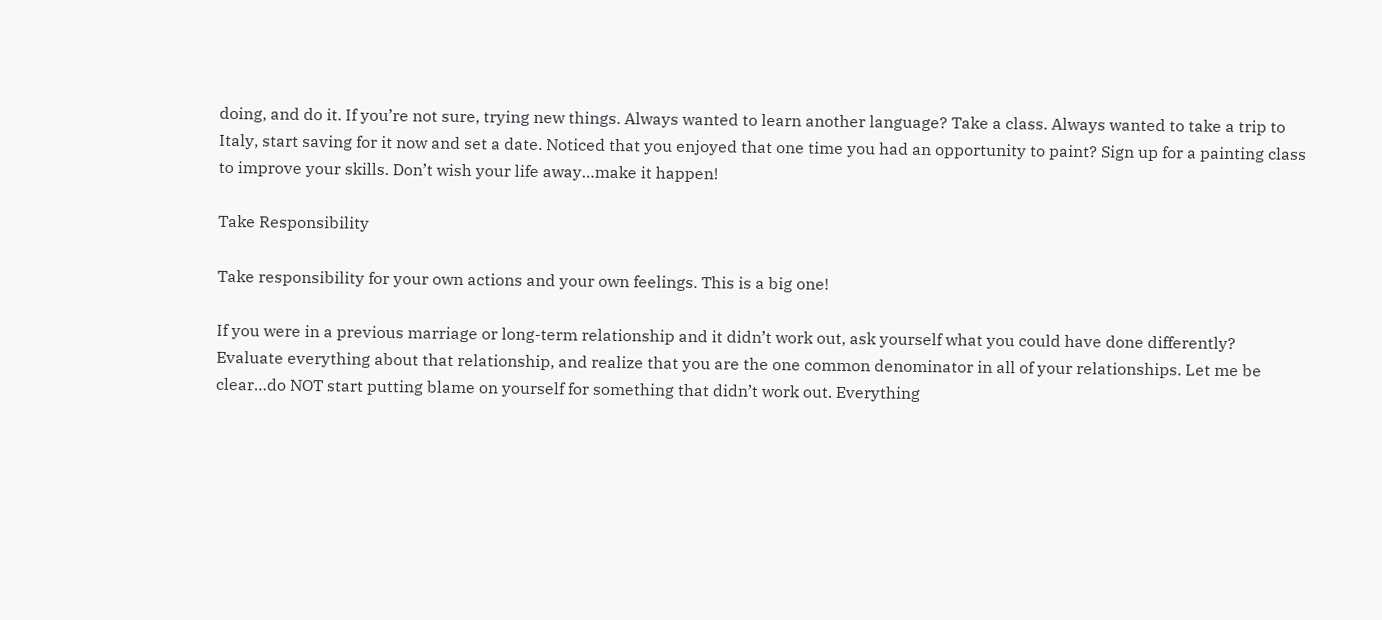doing, and do it. If you’re not sure, trying new things. Always wanted to learn another language? Take a class. Always wanted to take a trip to Italy, start saving for it now and set a date. Noticed that you enjoyed that one time you had an opportunity to paint? Sign up for a painting class to improve your skills. Don’t wish your life away…make it happen!

Take Responsibility

Take responsibility for your own actions and your own feelings. This is a big one!

If you were in a previous marriage or long-term relationship and it didn’t work out, ask yourself what you could have done differently? Evaluate everything about that relationship, and realize that you are the one common denominator in all of your relationships. Let me be clear…do NOT start putting blame on yourself for something that didn’t work out. Everything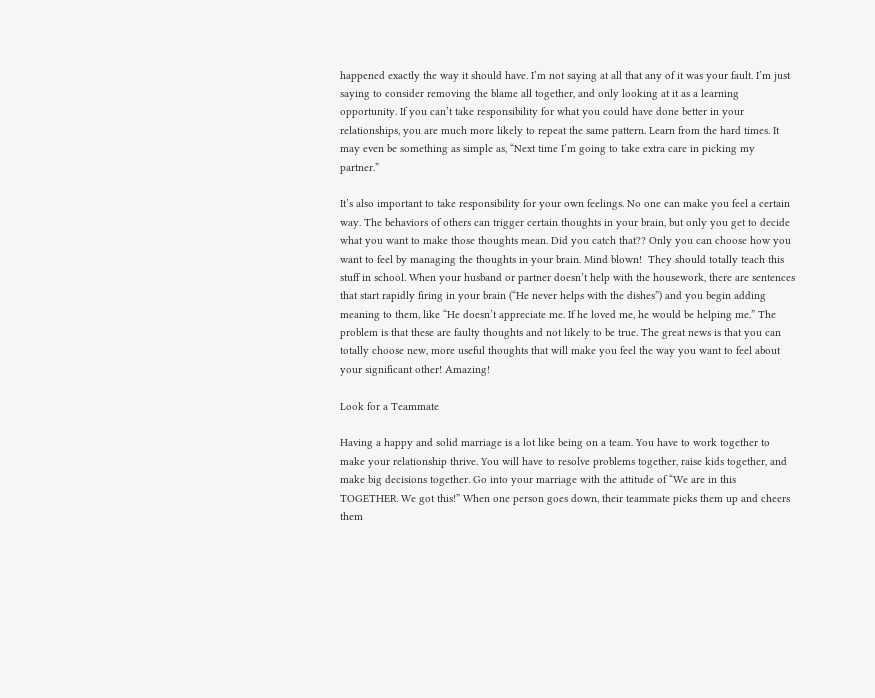happened exactly the way it should have. I’m not saying at all that any of it was your fault. I’m just saying to consider removing the blame all together, and only looking at it as a learning opportunity. If you can’t take responsibility for what you could have done better in your relationships, you are much more likely to repeat the same pattern. Learn from the hard times. It may even be something as simple as, “Next time I’m going to take extra care in picking my partner.”

It’s also important to take responsibility for your own feelings. No one can make you feel a certain way. The behaviors of others can trigger certain thoughts in your brain, but only you get to decide what you want to make those thoughts mean. Did you catch that?? Only you can choose how you want to feel by managing the thoughts in your brain. Mind blown!  They should totally teach this stuff in school. When your husband or partner doesn’t help with the housework, there are sentences that start rapidly firing in your brain (“He never helps with the dishes”) and you begin adding meaning to them, like “He doesn’t appreciate me. If he loved me, he would be helping me.” The problem is that these are faulty thoughts and not likely to be true. The great news is that you can totally choose new, more useful thoughts that will make you feel the way you want to feel about your significant other! Amazing!

Look for a Teammate

Having a happy and solid marriage is a lot like being on a team. You have to work together to make your relationship thrive. You will have to resolve problems together, raise kids together, and make big decisions together. Go into your marriage with the attitude of “We are in this TOGETHER. We got this!” When one person goes down, their teammate picks them up and cheers them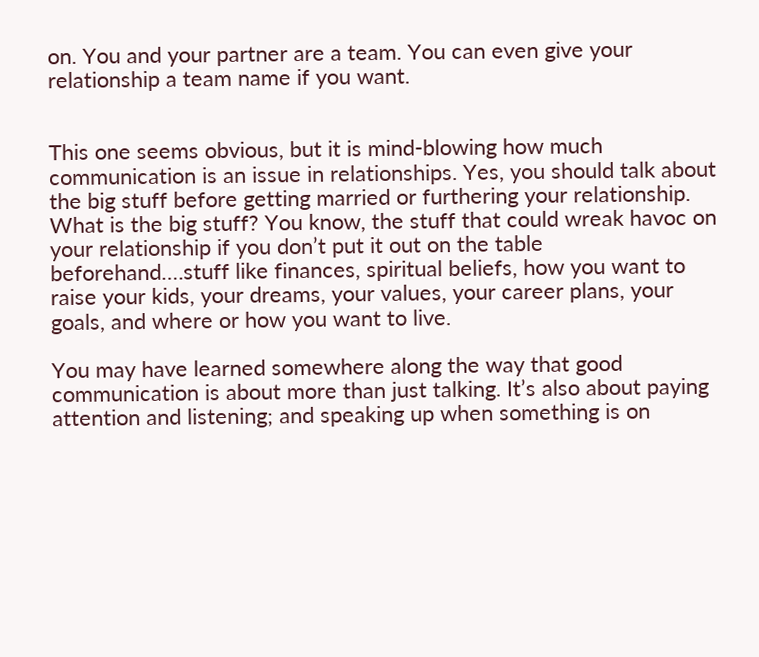on. You and your partner are a team. You can even give your relationship a team name if you want.


This one seems obvious, but it is mind-blowing how much communication is an issue in relationships. Yes, you should talk about the big stuff before getting married or furthering your relationship. What is the big stuff? You know, the stuff that could wreak havoc on your relationship if you don’t put it out on the table beforehand….stuff like finances, spiritual beliefs, how you want to raise your kids, your dreams, your values, your career plans, your goals, and where or how you want to live.

You may have learned somewhere along the way that good communication is about more than just talking. It’s also about paying attention and listening; and speaking up when something is on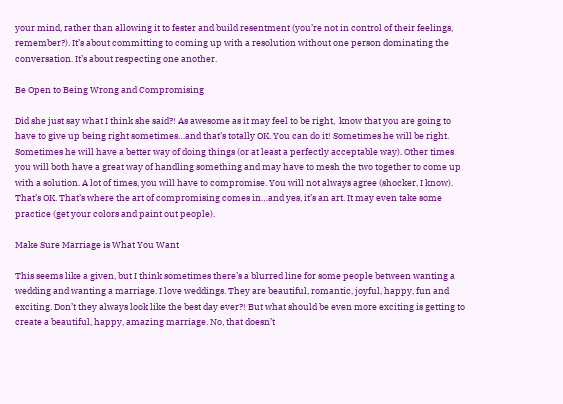your mind, rather than allowing it to fester and build resentment (you’re not in control of their feelings, remember?). It’s about committing to coming up with a resolution without one person dominating the conversation. It’s about respecting one another.

Be Open to Being Wrong and Compromising

Did she just say what I think she said?! As awesome as it may feel to be right,  know that you are going to have to give up being right sometimes…and that’s totally OK. You can do it! Sometimes he will be right. Sometimes he will have a better way of doing things (or at least a perfectly acceptable way). Other times you will both have a great way of handling something and may have to mesh the two together to come up with a solution. A lot of times, you will have to compromise. You will not always agree (shocker, I know). That’s OK. That’s where the art of compromising comes in…and yes, it’s an art. It may even take some practice (get your colors and paint out people).

Make Sure Marriage is What You Want

This seems like a given, but I think sometimes there’s a blurred line for some people between wanting a wedding and wanting a marriage. I love weddings. They are beautiful, romantic, joyful, happy, fun and exciting. Don’t they always look like the best day ever?! But what should be even more exciting is getting to create a beautiful, happy, amazing marriage. No, that doesn’t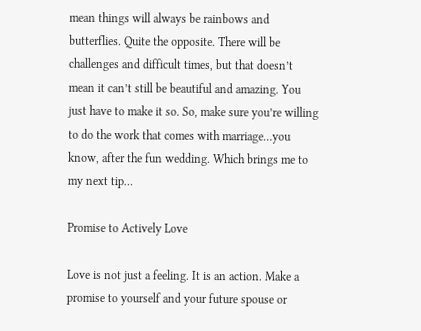mean things will always be rainbows and butterflies. Quite the opposite. There will be challenges and difficult times, but that doesn’t mean it can’t still be beautiful and amazing. You just have to make it so. So, make sure you’re willing to do the work that comes with marriage…you know, after the fun wedding. Which brings me to my next tip…

Promise to Actively Love

Love is not just a feeling. It is an action. Make a promise to yourself and your future spouse or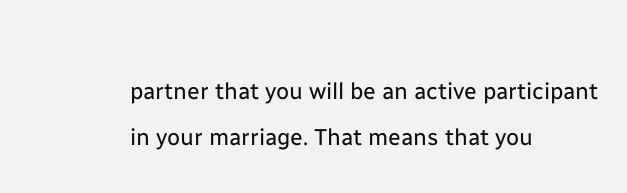partner that you will be an active participant in your marriage. That means that you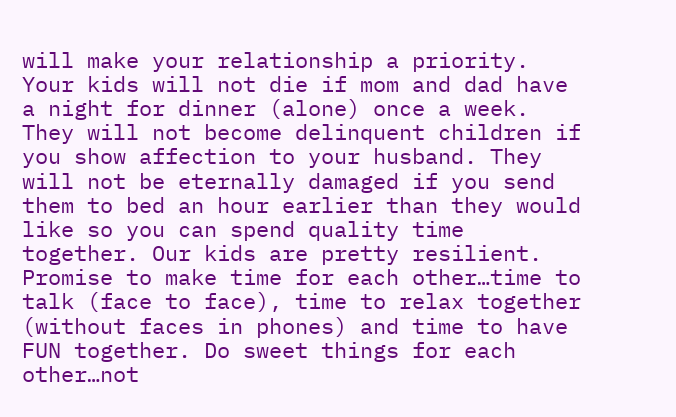will make your relationship a priority. Your kids will not die if mom and dad have a night for dinner (alone) once a week. They will not become delinquent children if you show affection to your husband. They will not be eternally damaged if you send them to bed an hour earlier than they would like so you can spend quality time together. Our kids are pretty resilient. Promise to make time for each other…time to talk (face to face), time to relax together (without faces in phones) and time to have FUN together. Do sweet things for each other…not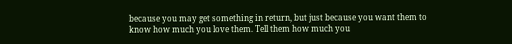because you may get something in return, but just because you want them to know how much you love them. Tell them how much you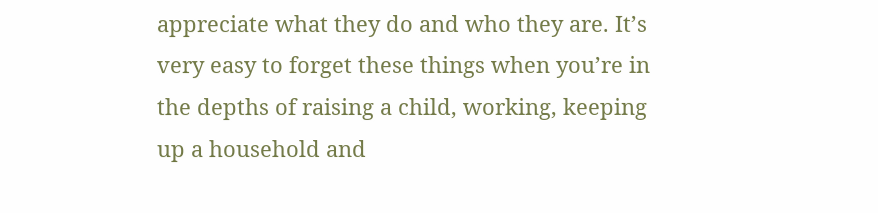appreciate what they do and who they are. It’s very easy to forget these things when you’re in the depths of raising a child, working, keeping up a household and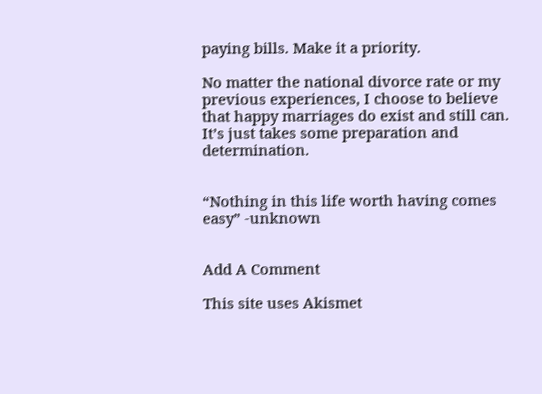paying bills. Make it a priority.

No matter the national divorce rate or my previous experiences, I choose to believe that happy marriages do exist and still can. It’s just takes some preparation and determination.


“Nothing in this life worth having comes easy” -unknown


Add A Comment

This site uses Akismet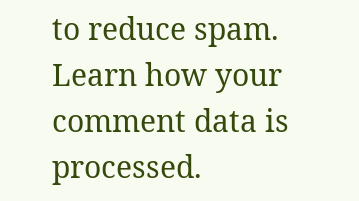to reduce spam. Learn how your comment data is processed.